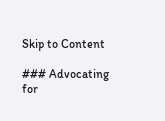Skip to Content

### Advocating for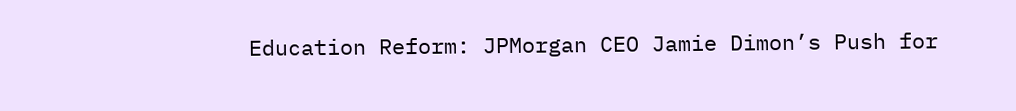Education Reform: JPMorgan CEO Jamie Dimon’s Push for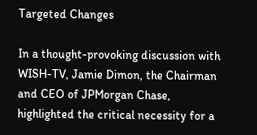Targeted Changes

In a thought-provoking discussion with WISH-TV, Jamie Dimon, the Chairman and CEO of JPMorgan Chase, highlighted the critical necessity for a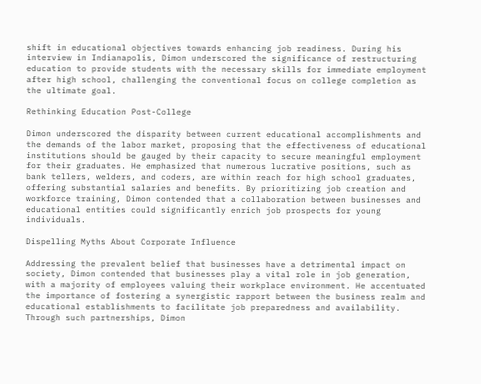shift in educational objectives towards enhancing job readiness. During his interview in Indianapolis, Dimon underscored the significance of restructuring education to provide students with the necessary skills for immediate employment after high school, challenging the conventional focus on college completion as the ultimate goal.

Rethinking Education Post-College

Dimon underscored the disparity between current educational accomplishments and the demands of the labor market, proposing that the effectiveness of educational institutions should be gauged by their capacity to secure meaningful employment for their graduates. He emphasized that numerous lucrative positions, such as bank tellers, welders, and coders, are within reach for high school graduates, offering substantial salaries and benefits. By prioritizing job creation and workforce training, Dimon contended that a collaboration between businesses and educational entities could significantly enrich job prospects for young individuals.

Dispelling Myths About Corporate Influence

Addressing the prevalent belief that businesses have a detrimental impact on society, Dimon contended that businesses play a vital role in job generation, with a majority of employees valuing their workplace environment. He accentuated the importance of fostering a synergistic rapport between the business realm and educational establishments to facilitate job preparedness and availability. Through such partnerships, Dimon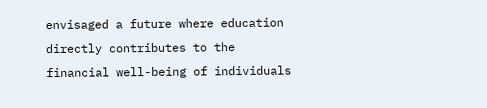envisaged a future where education directly contributes to the financial well-being of individuals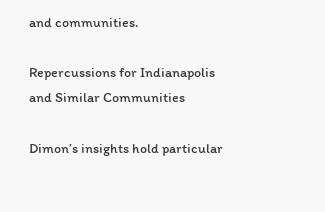and communities.

Repercussions for Indianapolis and Similar Communities

Dimon’s insights hold particular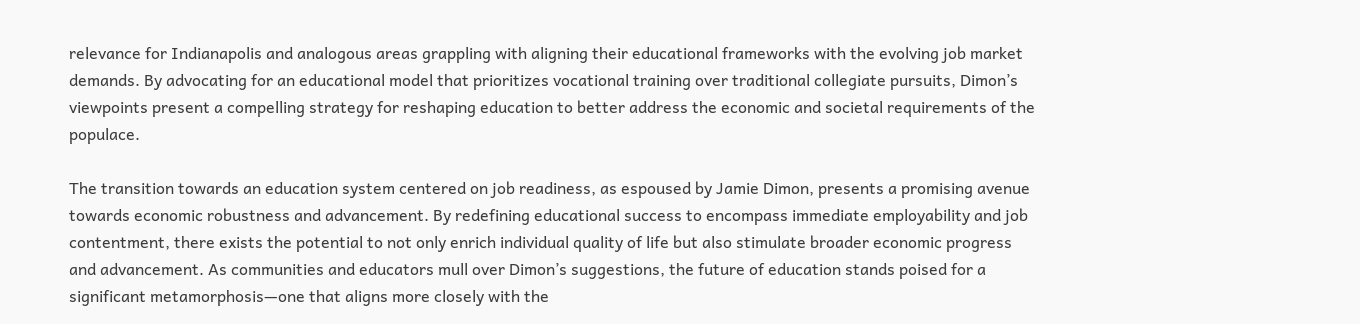relevance for Indianapolis and analogous areas grappling with aligning their educational frameworks with the evolving job market demands. By advocating for an educational model that prioritizes vocational training over traditional collegiate pursuits, Dimon’s viewpoints present a compelling strategy for reshaping education to better address the economic and societal requirements of the populace.

The transition towards an education system centered on job readiness, as espoused by Jamie Dimon, presents a promising avenue towards economic robustness and advancement. By redefining educational success to encompass immediate employability and job contentment, there exists the potential to not only enrich individual quality of life but also stimulate broader economic progress and advancement. As communities and educators mull over Dimon’s suggestions, the future of education stands poised for a significant metamorphosis—one that aligns more closely with the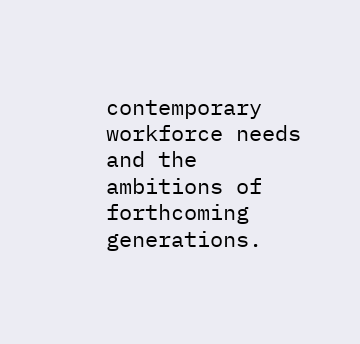contemporary workforce needs and the ambitions of forthcoming generations.